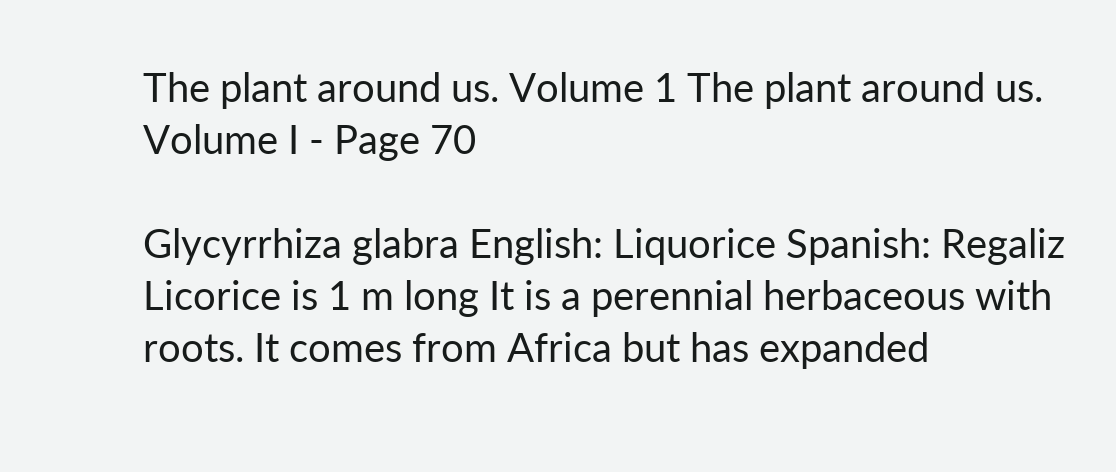The plant around us. Volume 1 The plant around us. Volume I - Page 70

Glycyrrhiza glabra English: Liquorice Spanish: Regaliz Licorice is 1 m long It is a perennial herbaceous with roots. It comes from Africa but has expanded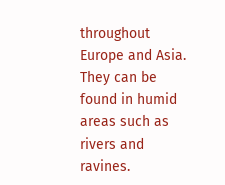throughout Europe and Asia. They can be found in humid areas such as rivers and ravines.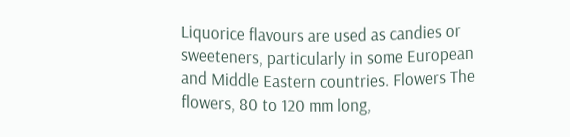Liquorice flavours are used as candies or sweeteners, particularly in some European and Middle Eastern countries. Flowers The flowers, 80 to 120 mm long,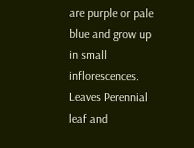are purple or pale blue and grow up in small inflorescences. Leaves Perennial leaf and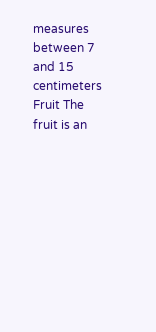measures between 7 and 15 centimeters Fruit The fruit is an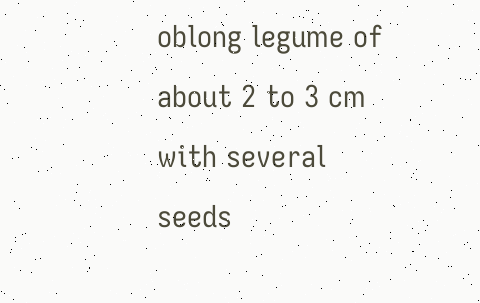oblong legume of about 2 to 3 cm with several seeds